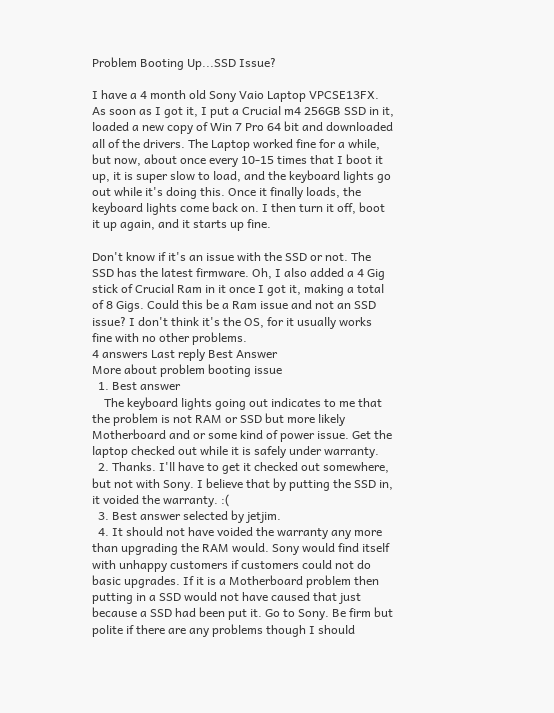Problem Booting Up...SSD Issue?

I have a 4 month old Sony Vaio Laptop VPCSE13FX. As soon as I got it, I put a Crucial m4 256GB SSD in it, loaded a new copy of Win 7 Pro 64 bit and downloaded all of the drivers. The Laptop worked fine for a while, but now, about once every 10-15 times that I boot it up, it is super slow to load, and the keyboard lights go out while it's doing this. Once it finally loads, the keyboard lights come back on. I then turn it off, boot it up again, and it starts up fine.

Don't know if it's an issue with the SSD or not. The SSD has the latest firmware. Oh, I also added a 4 Gig stick of Crucial Ram in it once I got it, making a total of 8 Gigs. Could this be a Ram issue and not an SSD issue? I don't think it's the OS, for it usually works fine with no other problems.
4 answers Last reply Best Answer
More about problem booting issue
  1. Best answer
    The keyboard lights going out indicates to me that the problem is not RAM or SSD but more likely Motherboard and or some kind of power issue. Get the laptop checked out while it is safely under warranty.
  2. Thanks. I'll have to get it checked out somewhere, but not with Sony. I believe that by putting the SSD in, it voided the warranty. :(
  3. Best answer selected by jetjim.
  4. It should not have voided the warranty any more than upgrading the RAM would. Sony would find itself with unhappy customers if customers could not do basic upgrades. If it is a Motherboard problem then putting in a SSD would not have caused that just because a SSD had been put it. Go to Sony. Be firm but polite if there are any problems though I should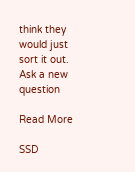think they would just sort it out.
Ask a new question

Read More

SSD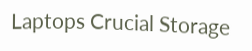Laptops Crucial Storage